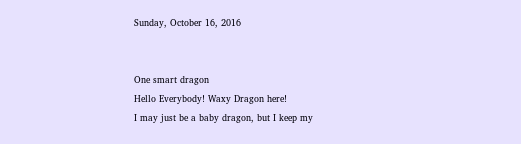Sunday, October 16, 2016


One smart dragon
Hello Everybody! Waxy Dragon here!
I may just be a baby dragon, but I keep my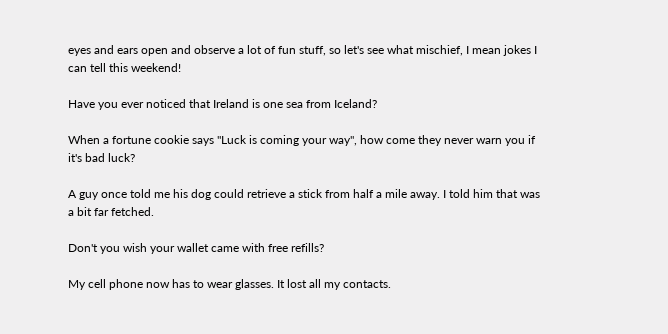eyes and ears open and observe a lot of fun stuff, so let's see what mischief, I mean jokes I can tell this weekend!

Have you ever noticed that Ireland is one sea from Iceland?

When a fortune cookie says "Luck is coming your way", how come they never warn you if it's bad luck?

A guy once told me his dog could retrieve a stick from half a mile away. I told him that was a bit far fetched.

Don't you wish your wallet came with free refills?

My cell phone now has to wear glasses. It lost all my contacts.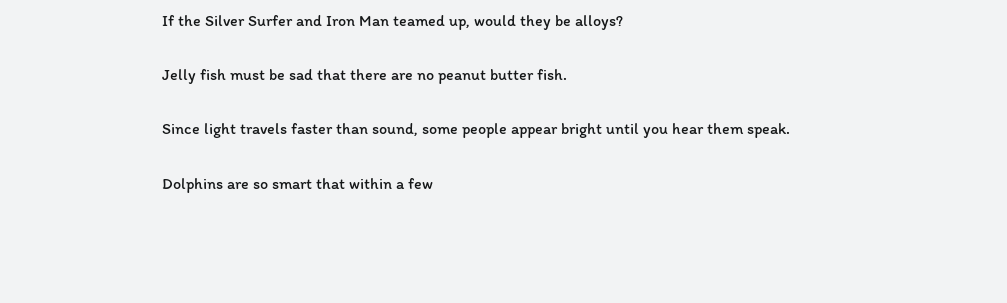If the Silver Surfer and Iron Man teamed up, would they be alloys?

Jelly fish must be sad that there are no peanut butter fish.

Since light travels faster than sound, some people appear bright until you hear them speak.

Dolphins are so smart that within a few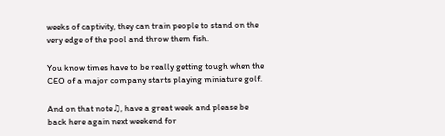weeks of captivity, they can train people to stand on the very edge of the pool and throw them fish.

You know times have to be really getting tough when the CEO of a major company starts playing miniature golf.

And on that note♫, have a great week and please be back here again next weekend for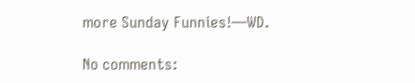more Sunday Funnies!—WD.

No comments: